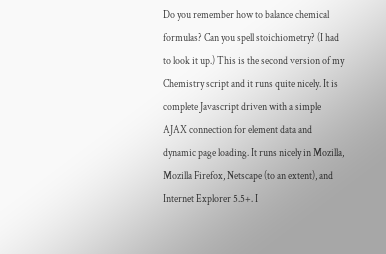Do you remember how to balance chemical formulas? Can you spell stoichiometry? (I had to look it up.) This is the second version of my Chemistry script and it runs quite nicely. It is complete Javascript driven with a simple AJAX connection for element data and dynamic page loading. It runs nicely in Mozilla, Mozilla Firefox, Netscape (to an extent), and Internet Explorer 5.5+. I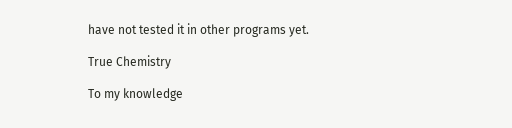have not tested it in other programs yet.

True Chemistry

To my knowledge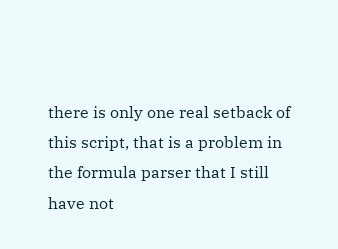there is only one real setback of this script, that is a problem in the formula parser that I still have not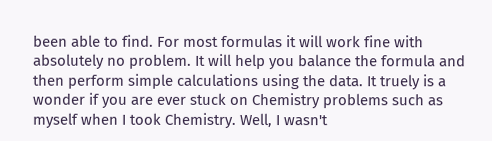been able to find. For most formulas it will work fine with absolutely no problem. It will help you balance the formula and then perform simple calculations using the data. It truely is a wonder if you are ever stuck on Chemistry problems such as myself when I took Chemistry. Well, I wasn't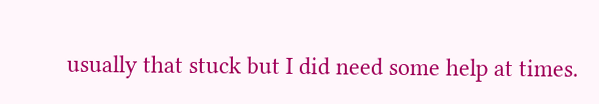usually that stuck but I did need some help at times.